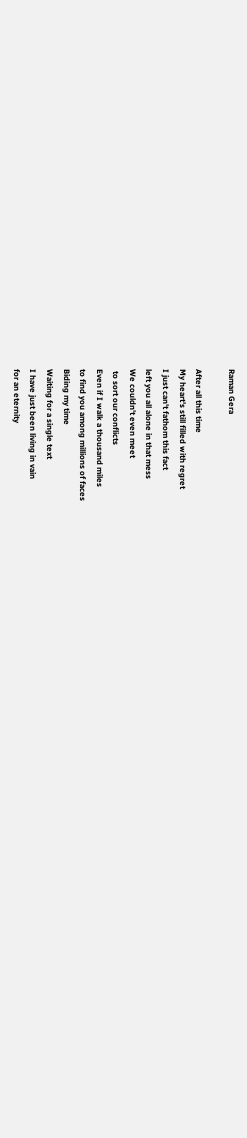Raman Gera

After all this time
My heart's still filled with regret
I just can't fathom this fact
left you all alone in that mess
We couldn't even meet
 to sort our conflicts
Even if I walk a thousand miles
to find you among millions of faces
Biding my time
Waiting for a single text
I have just been living in vain
for an eternity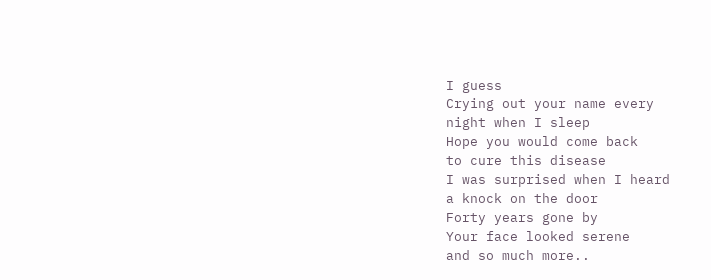I guess
Crying out your name every
night when I sleep
Hope you would come back
to cure this disease
I was surprised when I heard
a knock on the door
Forty years gone by
Your face looked serene
and so much more..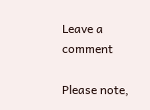Leave a comment

Please note,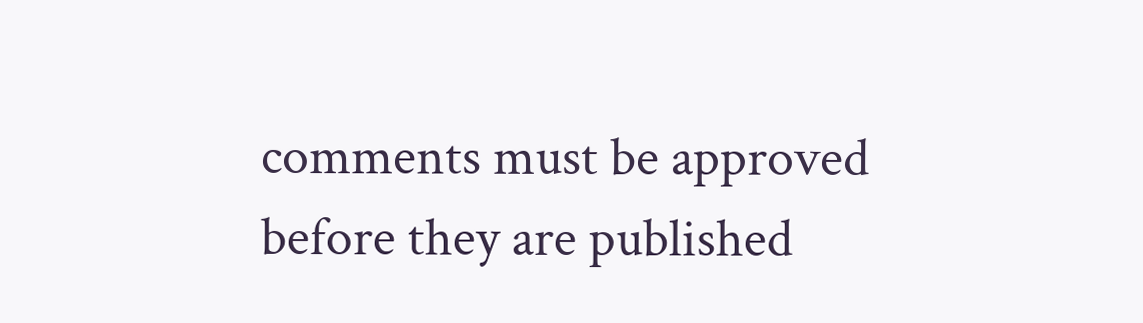comments must be approved before they are published